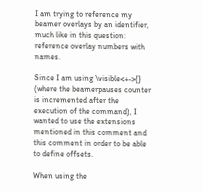I am trying to reference my beamer overlays by an identifier, much like in this question: reference overlay numbers with names.

Since I am using \visible<+->{} (where the beamerpauses counter is incremented after the execution of the command), I wanted to use the extensions mentioned in this comment and this comment in order to be able to define offsets.

When using the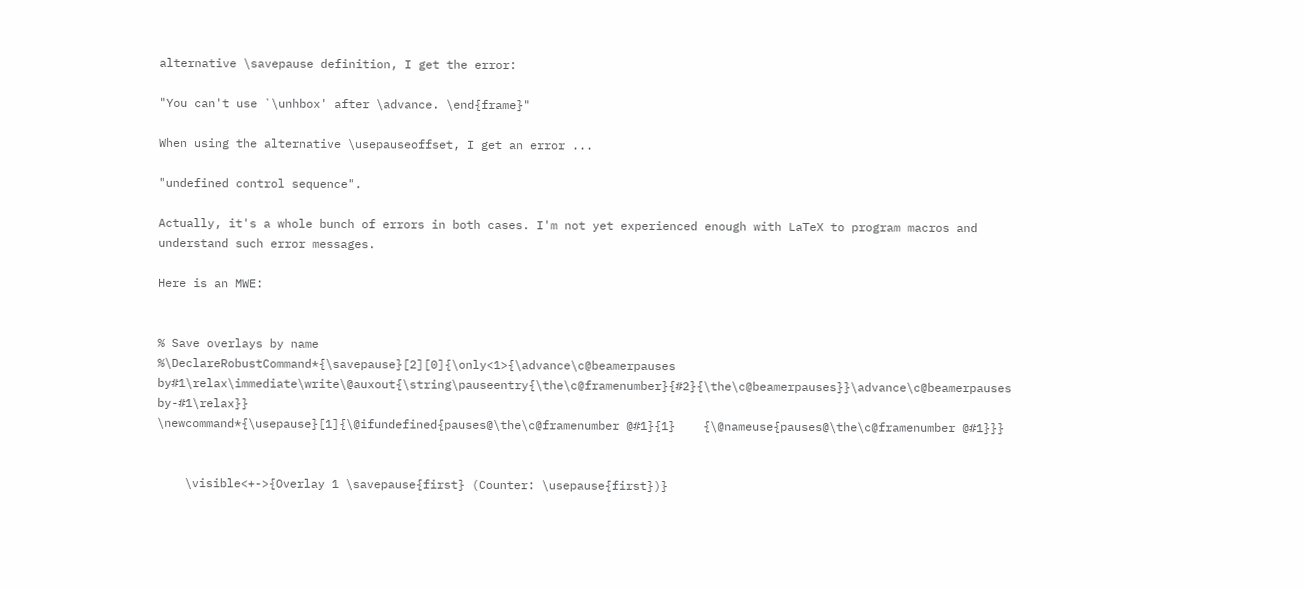alternative \savepause definition, I get the error:

"You can't use `\unhbox' after \advance. \end{frame}"

When using the alternative \usepauseoffset, I get an error ...

"undefined control sequence".

Actually, it's a whole bunch of errors in both cases. I'm not yet experienced enough with LaTeX to program macros and understand such error messages.

Here is an MWE:


% Save overlays by name
%\DeclareRobustCommand*{\savepause}[2][0]{\only<1>{\advance\c@beamerpauses by#1\relax\immediate\write\@auxout{\string\pauseentry{\the\c@framenumber}{#2}{\the\c@beamerpauses}}\advance\c@beamerpauses by-#1\relax}}
\newcommand*{\usepause}[1]{\@ifundefined{pauses@\the\c@framenumber @#1}{1}    {\@nameuse{pauses@\the\c@framenumber @#1}}}


    \visible<+->{Overlay 1 \savepause{first} (Counter: \usepause{first})}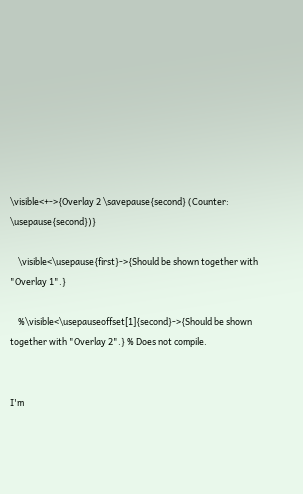\visible<+->{Overlay 2 \savepause{second} (Counter: \usepause{second})}

    \visible<\usepause{first}->{Should be shown together with "Overlay 1".}

    %\visible<\usepauseoffset[1]{second}->{Should be shown together with "Overlay 2".} % Does not compile.


I'm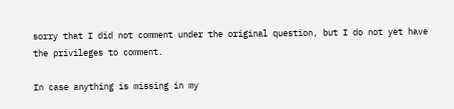sorry that I did not comment under the original question, but I do not yet have the privileges to comment.

In case anything is missing in my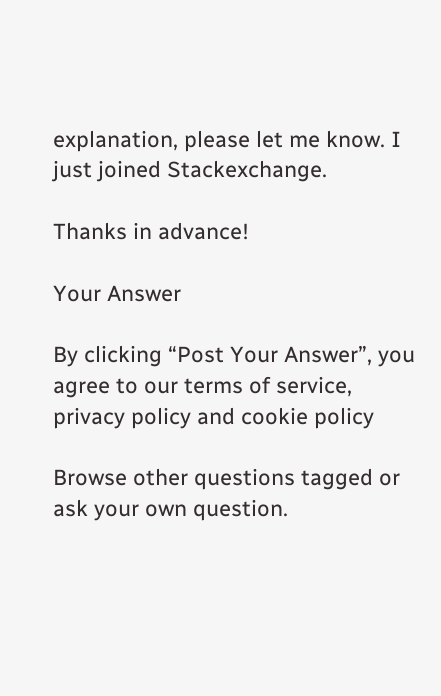explanation, please let me know. I just joined Stackexchange.

Thanks in advance!

Your Answer

By clicking “Post Your Answer”, you agree to our terms of service, privacy policy and cookie policy

Browse other questions tagged or ask your own question.